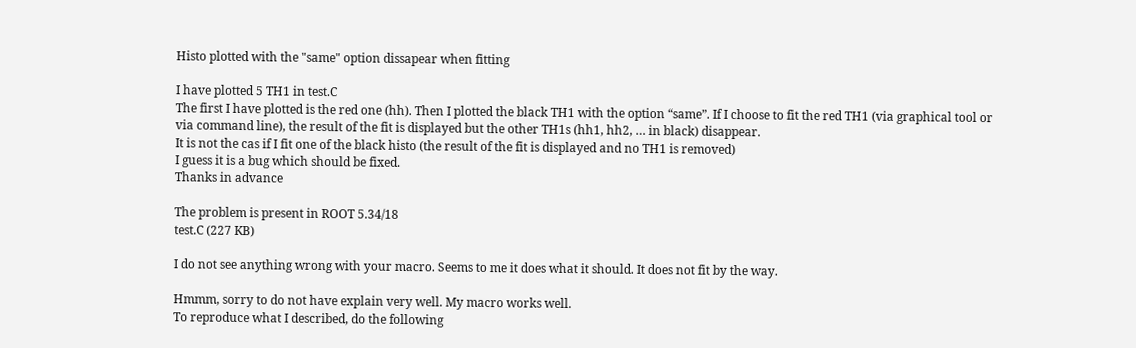Histo plotted with the "same" option dissapear when fitting

I have plotted 5 TH1 in test.C
The first I have plotted is the red one (hh). Then I plotted the black TH1 with the option “same”. If I choose to fit the red TH1 (via graphical tool or via command line), the result of the fit is displayed but the other TH1s (hh1, hh2, … in black) disappear.
It is not the cas if I fit one of the black histo (the result of the fit is displayed and no TH1 is removed)
I guess it is a bug which should be fixed.
Thanks in advance

The problem is present in ROOT 5.34/18
test.C (227 KB)

I do not see anything wrong with your macro. Seems to me it does what it should. It does not fit by the way.

Hmmm, sorry to do not have explain very well. My macro works well.
To reproduce what I described, do the following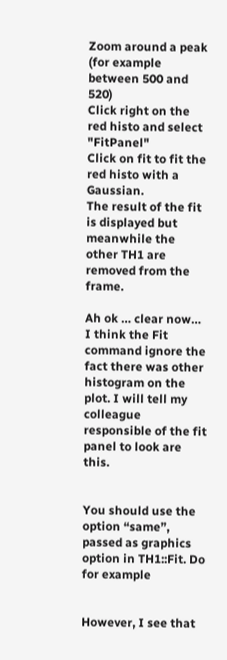Zoom around a peak (for example between 500 and 520)
Click right on the red histo and select "FitPanel"
Click on fit to fit the red histo with a Gaussian.
The result of the fit is displayed but meanwhile the other TH1 are removed from the frame.

Ah ok … clear now… I think the Fit command ignore the fact there was other histogram on the plot. I will tell my colleague responsible of the fit panel to look are this.


You should use the option “same”, passed as graphics option in TH1::Fit. Do for example


However, I see that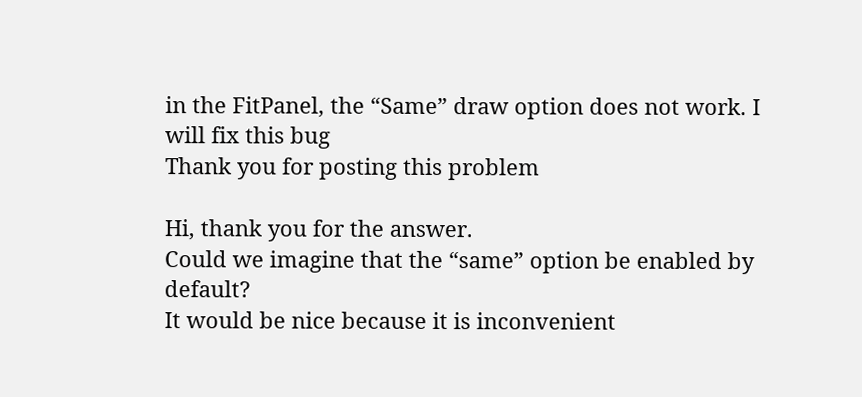in the FitPanel, the “Same” draw option does not work. I will fix this bug
Thank you for posting this problem

Hi, thank you for the answer.
Could we imagine that the “same” option be enabled by default?
It would be nice because it is inconvenient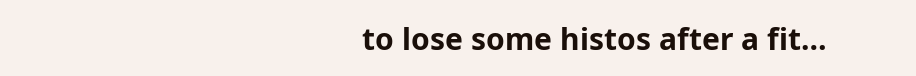to lose some histos after a fit…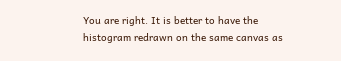You are right. It is better to have the histogram redrawn on the same canvas as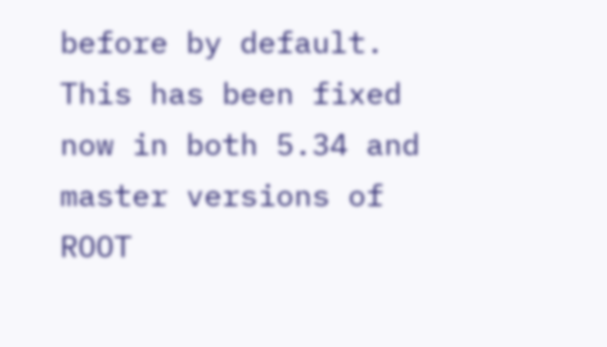before by default. This has been fixed now in both 5.34 and master versions of ROOT